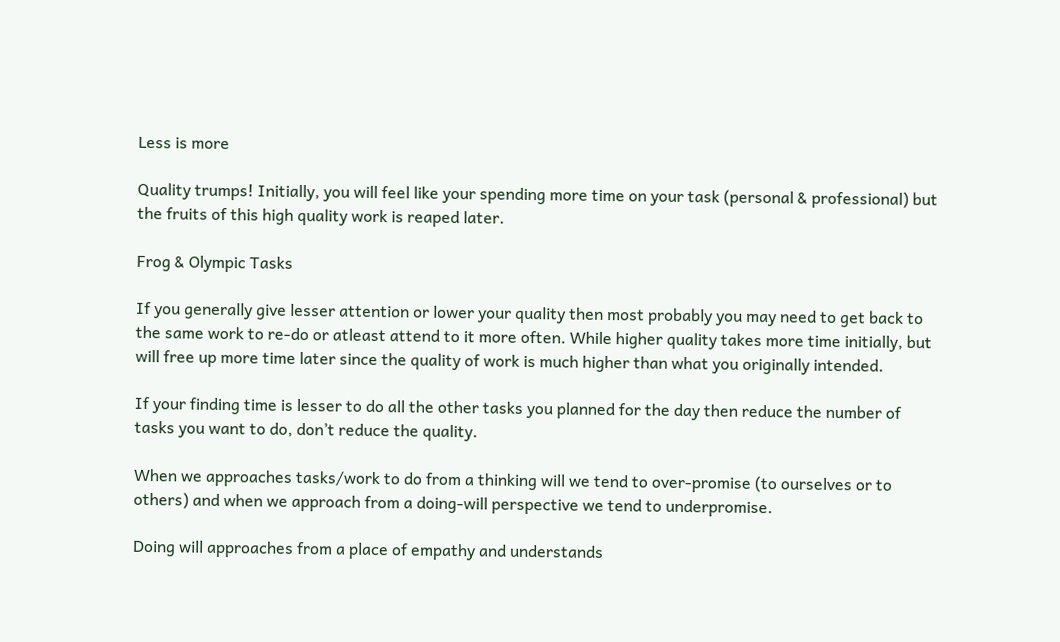Less is more

Quality trumps! Initially, you will feel like your spending more time on your task (personal & professional) but the fruits of this high quality work is reaped later.

Frog & Olympic Tasks

If you generally give lesser attention or lower your quality then most probably you may need to get back to the same work to re-do or atleast attend to it more often. While higher quality takes more time initially, but will free up more time later since the quality of work is much higher than what you originally intended.

If your finding time is lesser to do all the other tasks you planned for the day then reduce the number of tasks you want to do, don’t reduce the quality.

When we approaches tasks/work to do from a thinking will we tend to over-promise (to ourselves or to others) and when we approach from a doing-will perspective we tend to underpromise.

Doing will approaches from a place of empathy and understands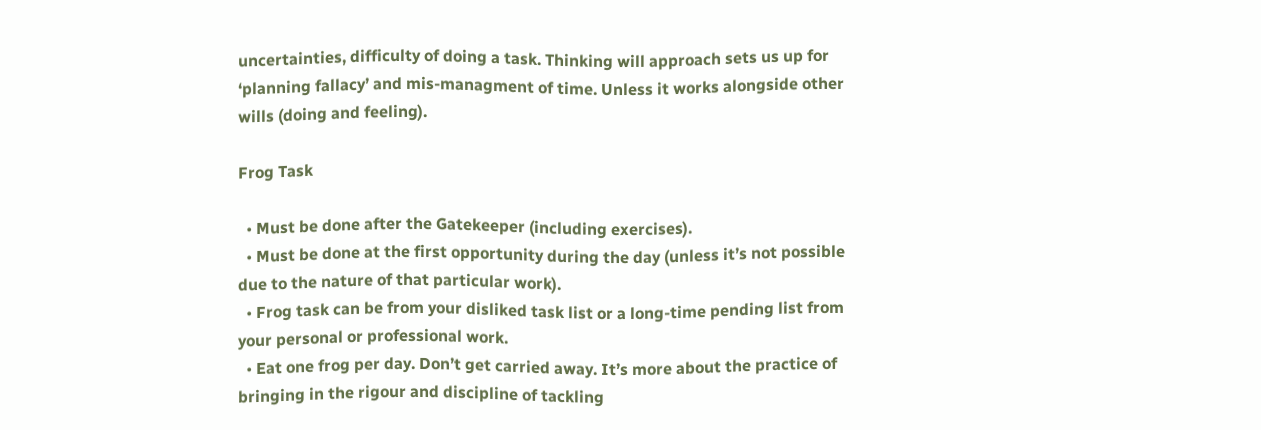uncertainties, difficulty of doing a task. Thinking will approach sets us up for ‘planning fallacy’ and mis-managment of time. Unless it works alongside other wills (doing and feeling).

Frog Task

  • Must be done after the Gatekeeper (including exercises).
  • Must be done at the first opportunity during the day (unless it’s not possible due to the nature of that particular work).
  • Frog task can be from your disliked task list or a long-time pending list from your personal or professional work.
  • Eat one frog per day. Don’t get carried away. It’s more about the practice of bringing in the rigour and discipline of tackling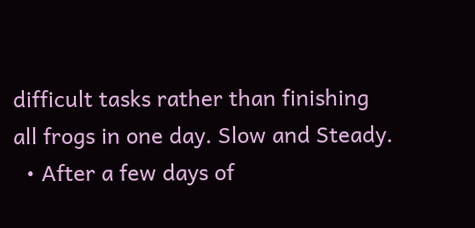difficult tasks rather than finishing all frogs in one day. Slow and Steady.
  • After a few days of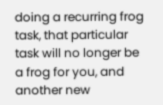doing a recurring frog task, that particular task will no longer be a frog for you, and another new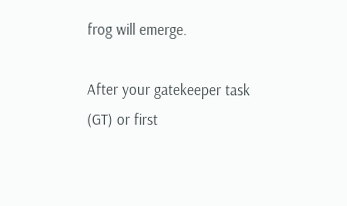frog will emerge.

After your gatekeeper task (GT) or first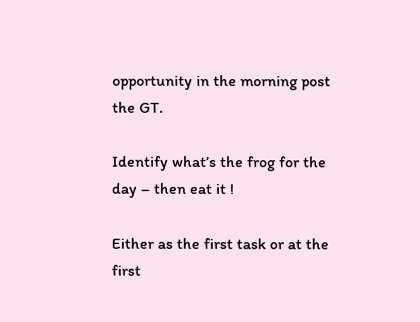opportunity in the morning post the GT.

Identify what’s the frog for the day – then eat it !

Either as the first task or at the first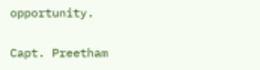opportunity.

Capt. Preetham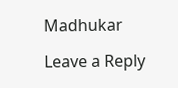Madhukar

Leave a Reply